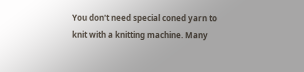You don't need special coned yarn to knit with a knitting machine. Many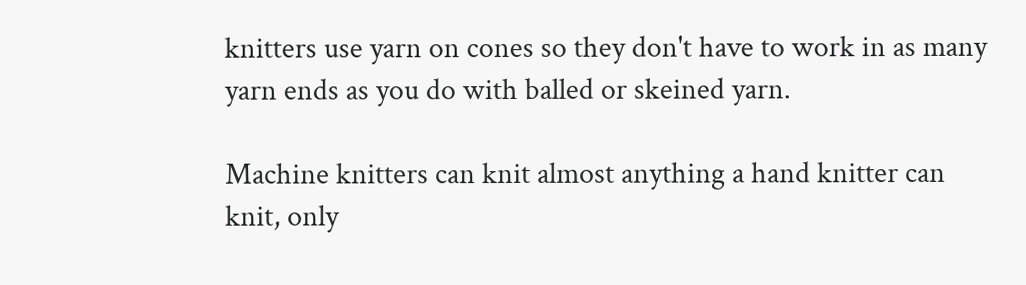knitters use yarn on cones so they don't have to work in as many yarn ends as you do with balled or skeined yarn.

Machine knitters can knit almost anything a hand knitter can knit, only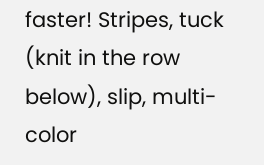faster! Stripes, tuck (knit in the row below), slip, multi-color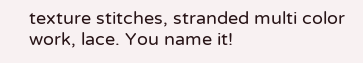texture stitches, stranded multi color work, lace. You name it!